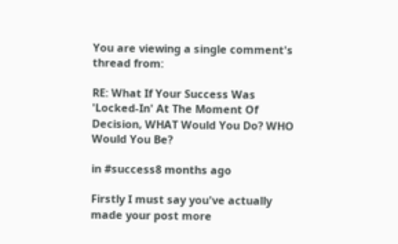You are viewing a single comment's thread from:

RE: What If Your Success Was 'Locked-In' At The Moment Of Decision, WHAT Would You Do? WHO Would You Be?

in #success8 months ago

Firstly I must say you've actually made your post more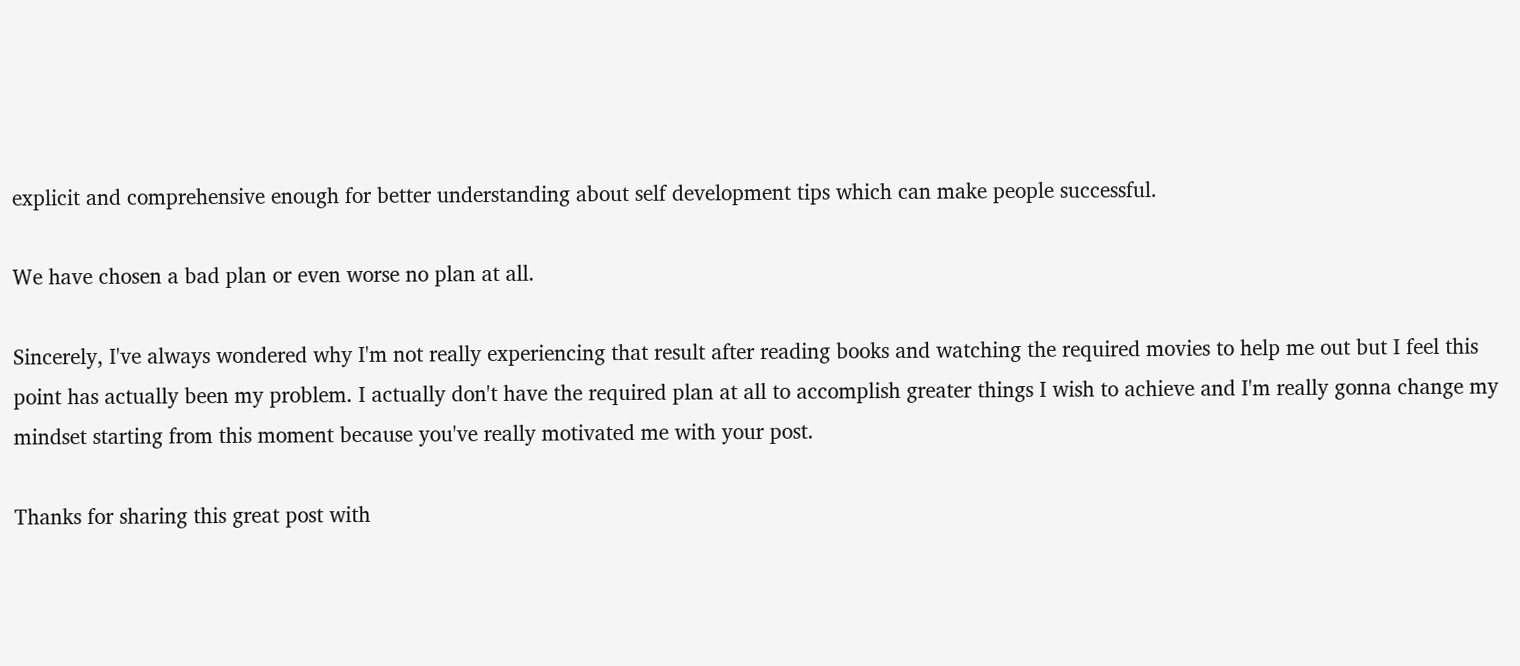explicit and comprehensive enough for better understanding about self development tips which can make people successful.

We have chosen a bad plan or even worse no plan at all.

Sincerely, I've always wondered why I'm not really experiencing that result after reading books and watching the required movies to help me out but I feel this point has actually been my problem. I actually don't have the required plan at all to accomplish greater things I wish to achieve and I'm really gonna change my mindset starting from this moment because you've really motivated me with your post.

Thanks for sharing this great post with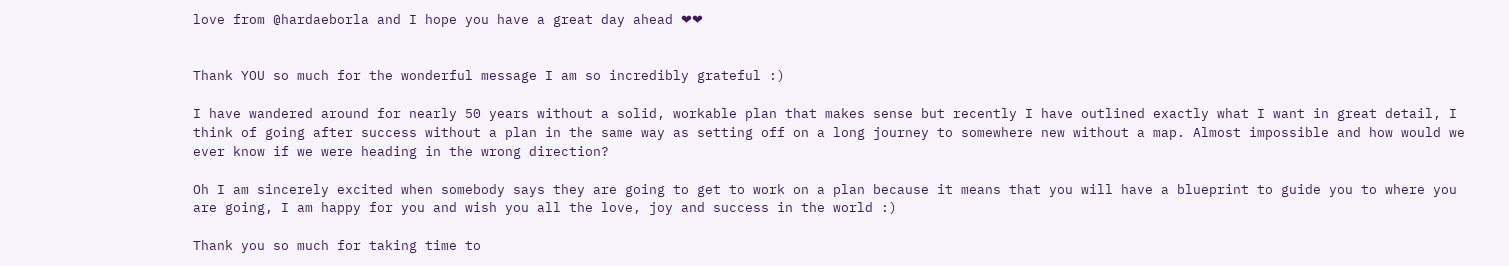love from @hardaeborla and I hope you have a great day ahead ❤❤


Thank YOU so much for the wonderful message I am so incredibly grateful :)

I have wandered around for nearly 50 years without a solid, workable plan that makes sense but recently I have outlined exactly what I want in great detail, I think of going after success without a plan in the same way as setting off on a long journey to somewhere new without a map. Almost impossible and how would we ever know if we were heading in the wrong direction?

Oh I am sincerely excited when somebody says they are going to get to work on a plan because it means that you will have a blueprint to guide you to where you are going, I am happy for you and wish you all the love, joy and success in the world :)

Thank you so much for taking time to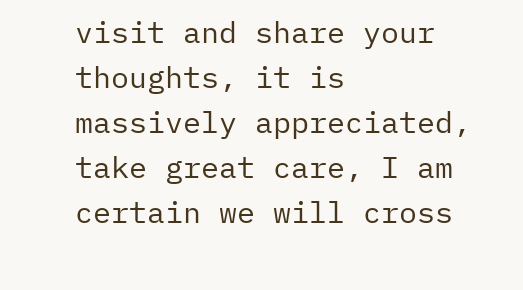visit and share your thoughts, it is massively appreciated, take great care, I am certain we will cross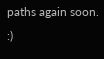paths again soon. :)